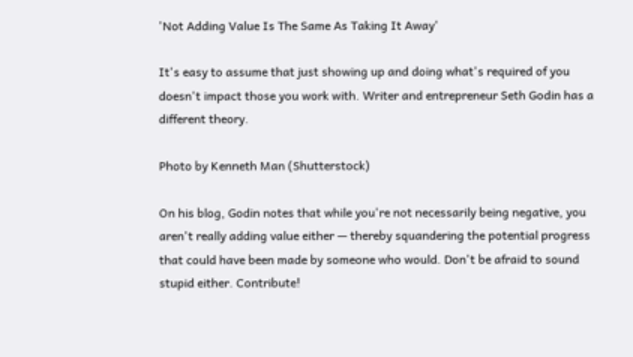'Not Adding Value Is The Same As Taking It Away'

It's easy to assume that just showing up and doing what's required of you doesn't impact those you work with. Writer and entrepreneur Seth Godin has a different theory.

Photo by Kenneth Man (Shutterstock)

On his blog, Godin notes that while you're not necessarily being negative, you aren't really adding value either — thereby squandering the potential progress that could have been made by someone who would. Don't be afraid to sound stupid either. Contribute!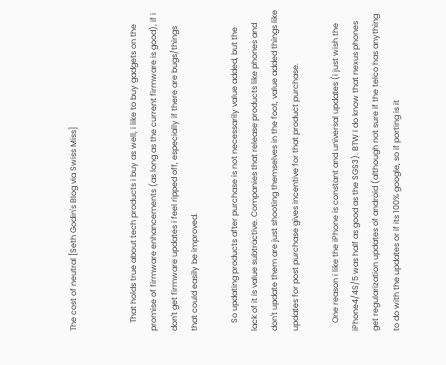The cost of neutral [Seth Godin's Blog via Swiss Miss]


    That holds true about tech products i buy as well, i like to buy gadgets on the promise of firmware enhancements (as long as the current firmware is good), if i don't get firmware updates i feel ripped off, especially if there are bugs/things that could easily be improved.

    So updating products after purchase is not necessarily value added, but the lack of it is value subtractive. Companies that release products like phones and don't update them are just shooting themselves in the foot, value added things like updates for post purchase gives incentive for that product purchase.

    One reason i like the iPhone is constant and universal updates (i just wish the iPhone4/4S/5 was half as good as the SGS3). BTW I do know that nexus phones get regularization updates of android (although not sure if the telco has anything to do with the updates or if its 100% google, so if porting is it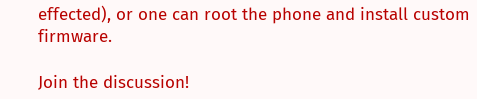effected), or one can root the phone and install custom firmware.

Join the discussion!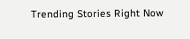Trending Stories Right Now